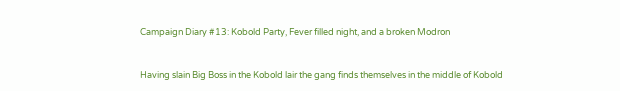Campaign Diary #13: Kobold Party, Fever filled night, and a broken Modron


Having slain Big Boss in the Kobold lair the gang finds themselves in the middle of Kobold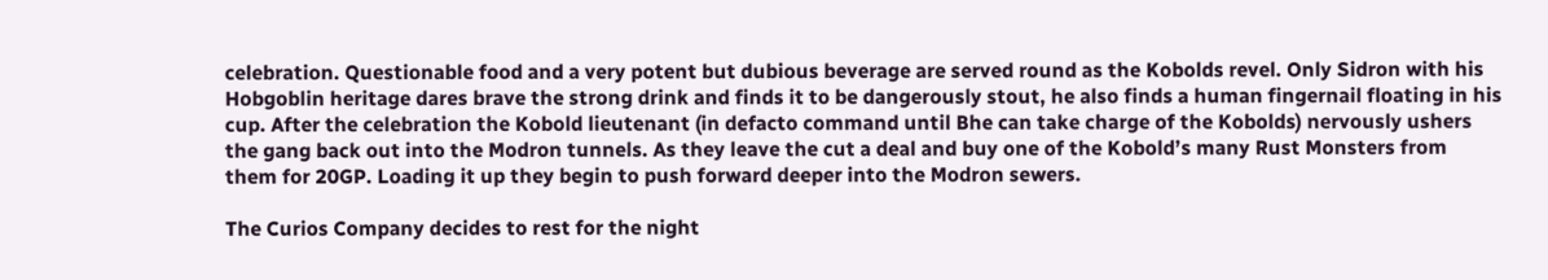celebration. Questionable food and a very potent but dubious beverage are served round as the Kobolds revel. Only Sidron with his Hobgoblin heritage dares brave the strong drink and finds it to be dangerously stout, he also finds a human fingernail floating in his cup. After the celebration the Kobold lieutenant (in defacto command until Bhe can take charge of the Kobolds) nervously ushers the gang back out into the Modron tunnels. As they leave the cut a deal and buy one of the Kobold’s many Rust Monsters from them for 20GP. Loading it up they begin to push forward deeper into the Modron sewers.

The Curios Company decides to rest for the night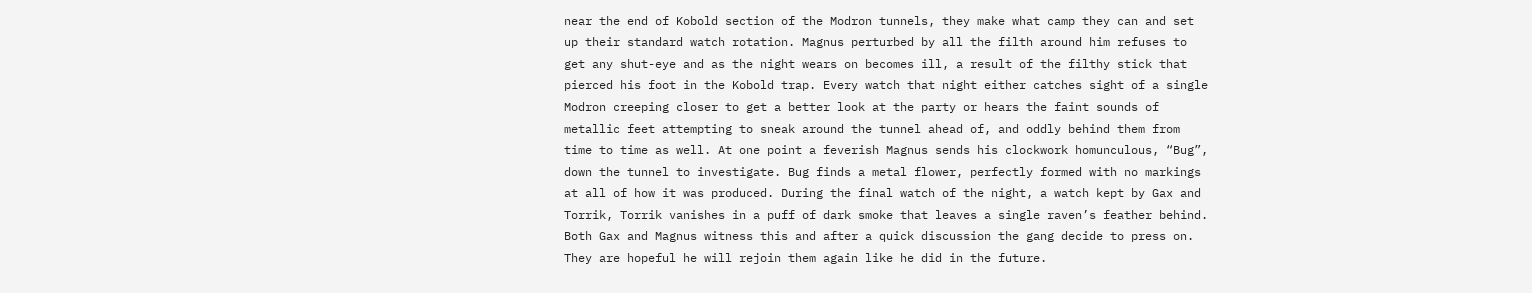near the end of Kobold section of the Modron tunnels, they make what camp they can and set up their standard watch rotation. Magnus perturbed by all the filth around him refuses to get any shut-eye and as the night wears on becomes ill, a result of the filthy stick that pierced his foot in the Kobold trap. Every watch that night either catches sight of a single Modron creeping closer to get a better look at the party or hears the faint sounds of metallic feet attempting to sneak around the tunnel ahead of, and oddly behind them from time to time as well. At one point a feverish Magnus sends his clockwork homunculous, “Bug”, down the tunnel to investigate. Bug finds a metal flower, perfectly formed with no markings at all of how it was produced. During the final watch of the night, a watch kept by Gax and Torrik, Torrik vanishes in a puff of dark smoke that leaves a single raven’s feather behind. Both Gax and Magnus witness this and after a quick discussion the gang decide to press on. They are hopeful he will rejoin them again like he did in the future.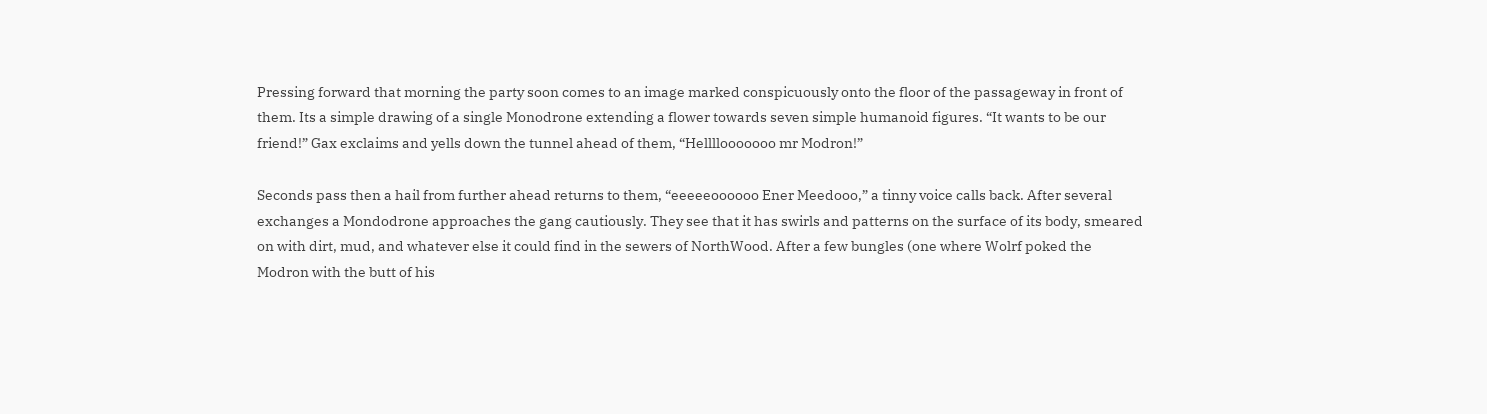Pressing forward that morning the party soon comes to an image marked conspicuously onto the floor of the passageway in front of them. Its a simple drawing of a single Monodrone extending a flower towards seven simple humanoid figures. “It wants to be our friend!” Gax exclaims and yells down the tunnel ahead of them, “Hellllooooooo mr Modron!”

Seconds pass then a hail from further ahead returns to them, “eeeeeoooooo Ener Meedooo,” a tinny voice calls back. After several exchanges a Mondodrone approaches the gang cautiously. They see that it has swirls and patterns on the surface of its body, smeared on with dirt, mud, and whatever else it could find in the sewers of NorthWood. After a few bungles (one where Wolrf poked the Modron with the butt of his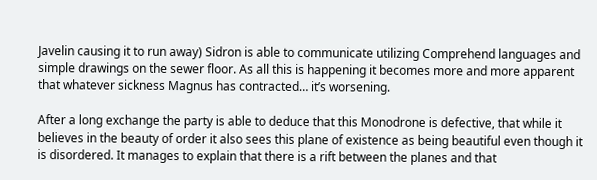Javelin causing it to run away) Sidron is able to communicate utilizing Comprehend languages and simple drawings on the sewer floor. As all this is happening it becomes more and more apparent that whatever sickness Magnus has contracted… it’s worsening.

After a long exchange the party is able to deduce that this Monodrone is defective, that while it believes in the beauty of order it also sees this plane of existence as being beautiful even though it is disordered. It manages to explain that there is a rift between the planes and that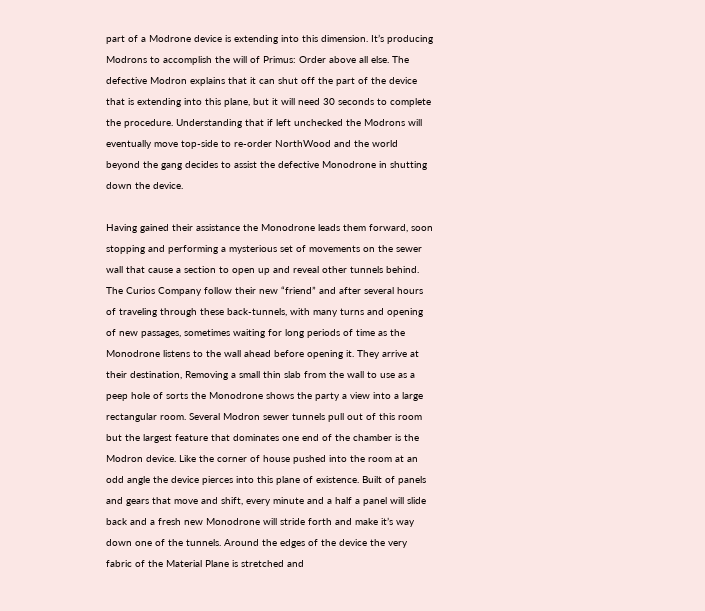part of a Modrone device is extending into this dimension. It’s producing Modrons to accomplish the will of Primus: Order above all else. The defective Modron explains that it can shut off the part of the device that is extending into this plane, but it will need 30 seconds to complete the procedure. Understanding that if left unchecked the Modrons will eventually move top-side to re-order NorthWood and the world beyond the gang decides to assist the defective Monodrone in shutting down the device.

Having gained their assistance the Monodrone leads them forward, soon stopping and performing a mysterious set of movements on the sewer wall that cause a section to open up and reveal other tunnels behind. The Curios Company follow their new “friend” and after several hours of traveling through these back-tunnels, with many turns and opening of new passages, sometimes waiting for long periods of time as the Monodrone listens to the wall ahead before opening it. They arrive at their destination, Removing a small thin slab from the wall to use as a peep hole of sorts the Monodrone shows the party a view into a large rectangular room. Several Modron sewer tunnels pull out of this room but the largest feature that dominates one end of the chamber is the Modron device. Like the corner of house pushed into the room at an odd angle the device pierces into this plane of existence. Built of panels and gears that move and shift, every minute and a half a panel will slide back and a fresh new Monodrone will stride forth and make it’s way down one of the tunnels. Around the edges of the device the very fabric of the Material Plane is stretched and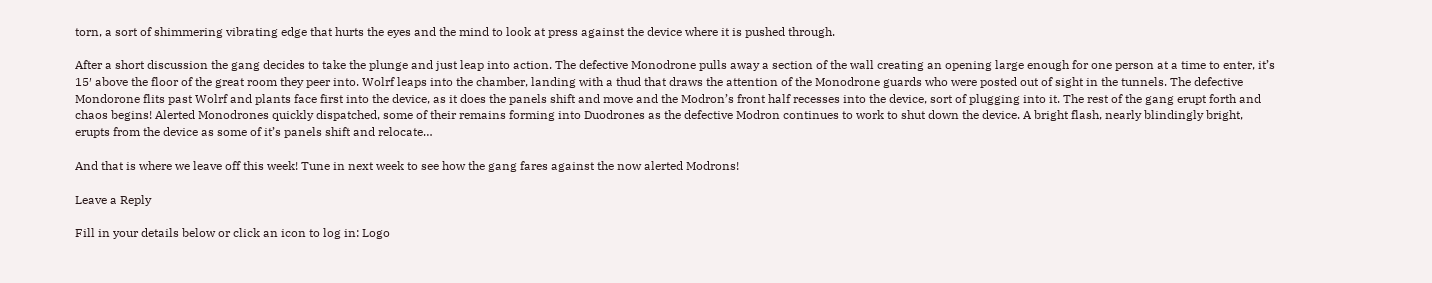torn, a sort of shimmering vibrating edge that hurts the eyes and the mind to look at press against the device where it is pushed through.

After a short discussion the gang decides to take the plunge and just leap into action. The defective Monodrone pulls away a section of the wall creating an opening large enough for one person at a time to enter, it’s 15′ above the floor of the great room they peer into. Wolrf leaps into the chamber, landing with a thud that draws the attention of the Monodrone guards who were posted out of sight in the tunnels. The defective Mondorone flits past Wolrf and plants face first into the device, as it does the panels shift and move and the Modron’s front half recesses into the device, sort of plugging into it. The rest of the gang erupt forth and chaos begins! Alerted Monodrones quickly dispatched, some of their remains forming into Duodrones as the defective Modron continues to work to shut down the device. A bright flash, nearly blindingly bright, erupts from the device as some of it’s panels shift and relocate…

And that is where we leave off this week! Tune in next week to see how the gang fares against the now alerted Modrons!

Leave a Reply

Fill in your details below or click an icon to log in: Logo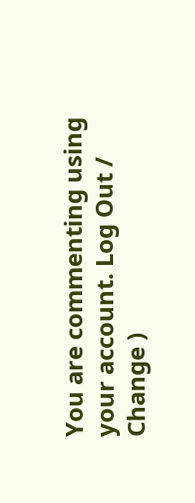You are commenting using your account. Log Out /  Change )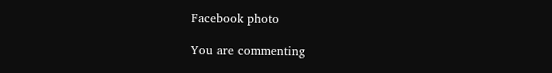Facebook photo

You are commenting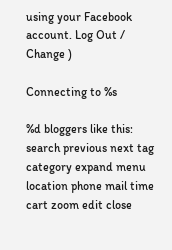using your Facebook account. Log Out /  Change )

Connecting to %s

%d bloggers like this:
search previous next tag category expand menu location phone mail time cart zoom edit close